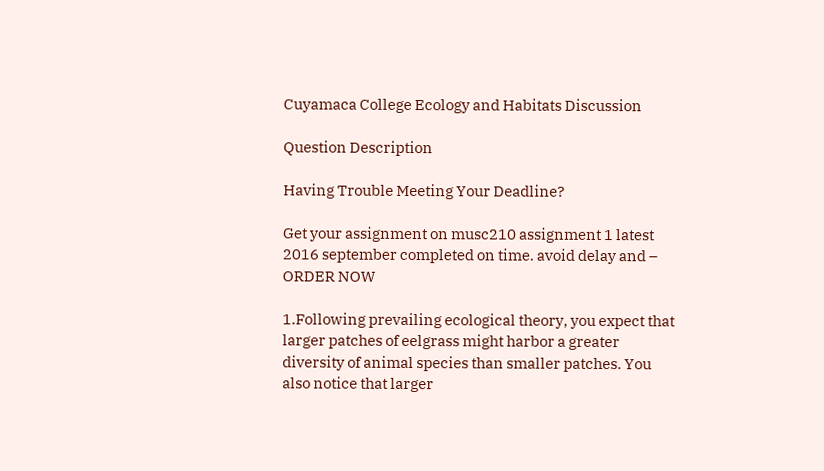Cuyamaca College Ecology and Habitats Discussion

Question Description

Having Trouble Meeting Your Deadline?

Get your assignment on musc210 assignment 1 latest 2016 september completed on time. avoid delay and – ORDER NOW

1.Following prevailing ecological theory, you expect that larger patches of eelgrass might harbor a greater diversity of animal species than smaller patches. You also notice that larger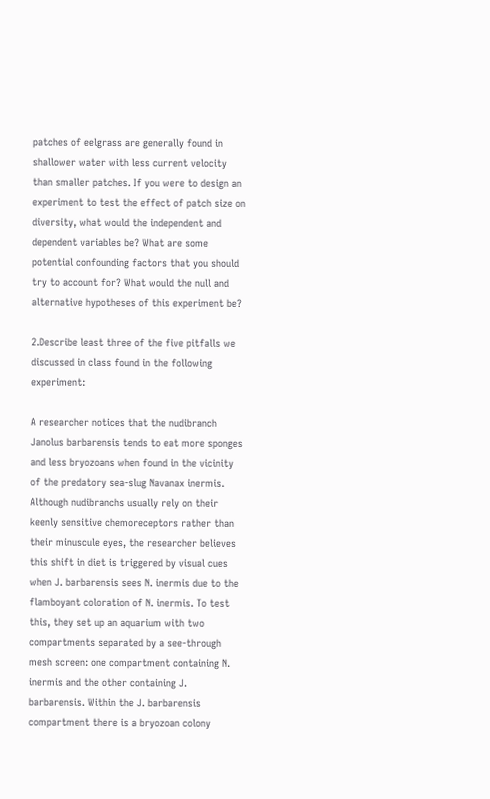patches of eelgrass are generally found in shallower water with less current velocity than smaller patches. If you were to design an experiment to test the effect of patch size on diversity, what would the independent and dependent variables be? What are some potential confounding factors that you should try to account for? What would the null and alternative hypotheses of this experiment be?

2.Describe least three of the five pitfalls we discussed in class found in the following experiment:

A researcher notices that the nudibranch Janolus barbarensis tends to eat more sponges and less bryozoans when found in the vicinity of the predatory sea-slug Navanax inermis. Although nudibranchs usually rely on their keenly sensitive chemoreceptors rather than their minuscule eyes, the researcher believes this shift in diet is triggered by visual cues when J. barbarensis sees N. inermis due to the flamboyant coloration of N. inermis. To test this, they set up an aquarium with two compartments separated by a see-through mesh screen: one compartment containing N. inermis and the other containing J. barbarensis. Within the J. barbarensis compartment there is a bryozoan colony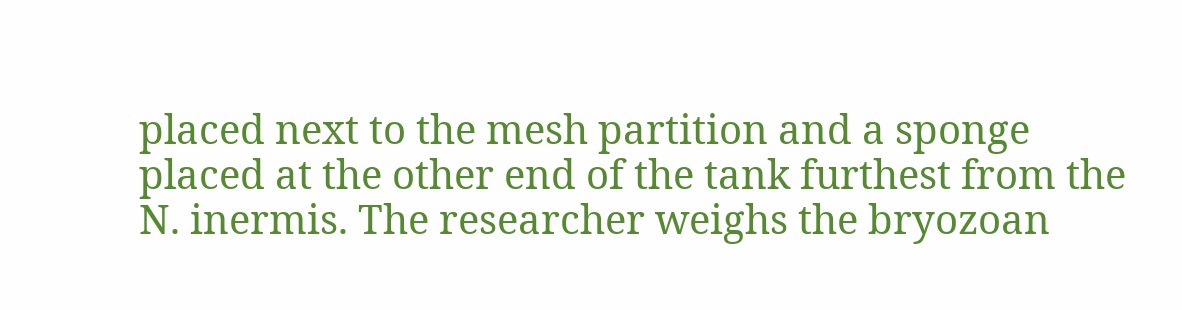placed next to the mesh partition and a sponge placed at the other end of the tank furthest from the N. inermis. The researcher weighs the bryozoan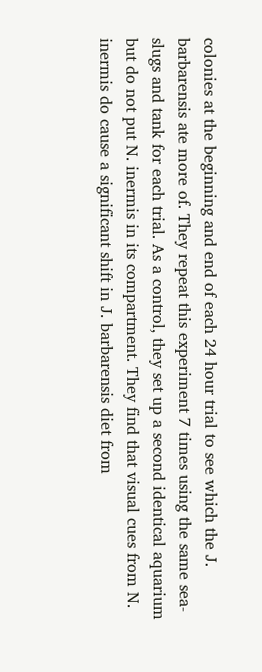colonies at the beginning and end of each 24 hour trial to see which the J. barbarensis ate more of. They repeat this experiment 7 times using the same sea-slugs and tank for each trial. As a control, they set up a second identical aquarium but do not put N. inermis in its compartment. They find that visual cues from N. inermis do cause a significant shift in J. barbarensis diet from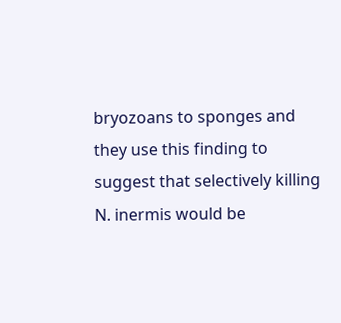bryozoans to sponges and they use this finding to suggest that selectively killing N. inermis would be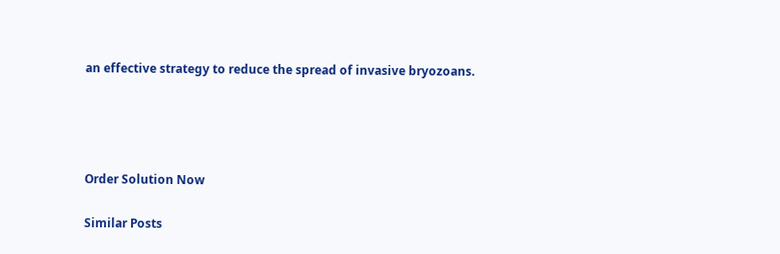an effective strategy to reduce the spread of invasive bryozoans.




Order Solution Now

Similar Posts